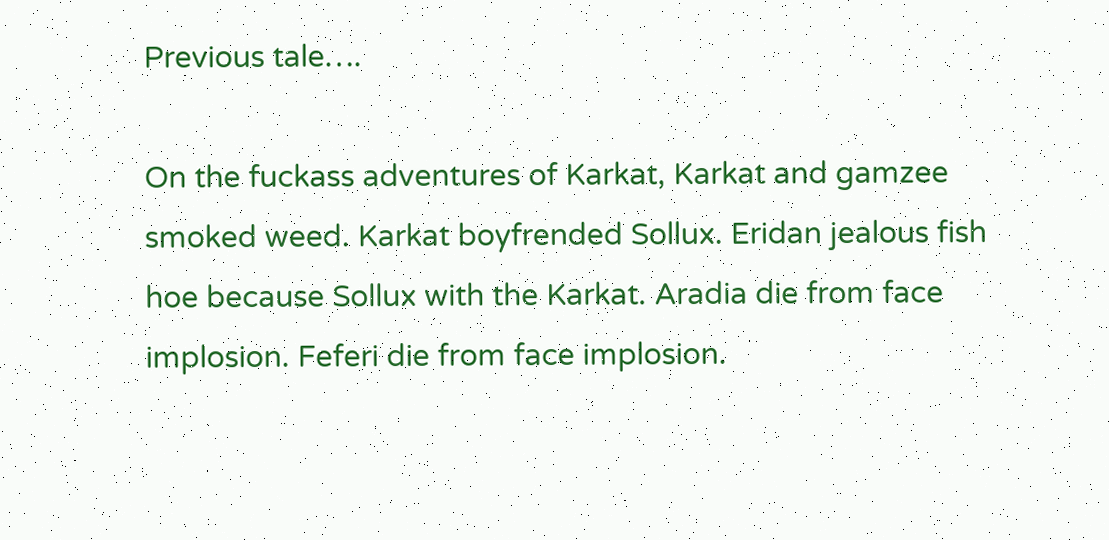Previous tale….

On the fuckass adventures of Karkat, Karkat and gamzee smoked weed. Karkat boyfrended Sollux. Eridan jealous fish hoe because Sollux with the Karkat. Aradia die from face implosion. Feferi die from face implosion.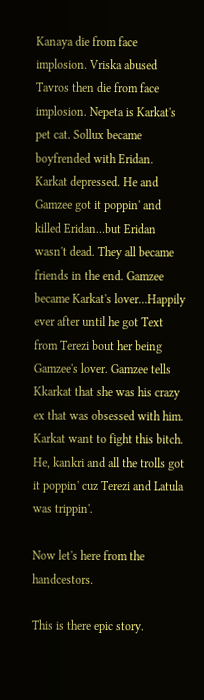Kanaya die from face implosion. Vriska abused Tavros then die from face implosion. Nepeta is Karkat's pet cat. Sollux became boyfrended with Eridan. Karkat depressed. He and Gamzee got it poppin' and killed Eridan…but Eridan wasn't dead. They all became friends in the end. Gamzee became Karkat's lover…Happily ever after until he got Text from Terezi bout her being Gamzee's lover. Gamzee tells Kkarkat that she was his crazy ex that was obsessed with him. Karkat want to fight this bitch. He, kankri and all the trolls got it poppin' cuz Terezi and Latula was trippin'.

Now let's here from the handcestors.

This is there epic story.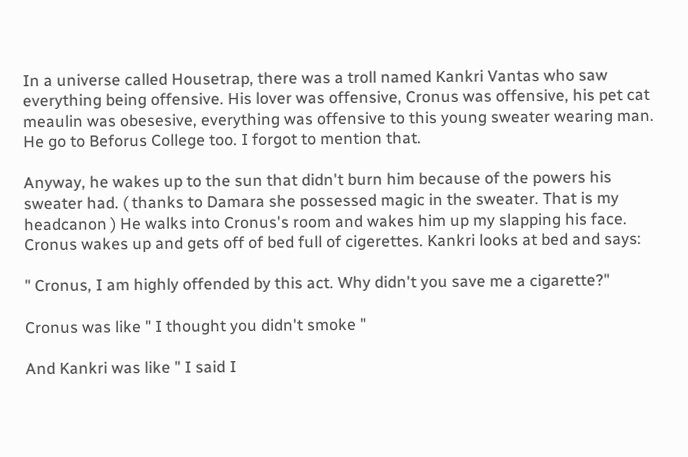In a universe called Housetrap, there was a troll named Kankri Vantas who saw everything being offensive. His lover was offensive, Cronus was offensive, his pet cat meaulin was obesesive, everything was offensive to this young sweater wearing man. He go to Beforus College too. I forgot to mention that.

Anyway, he wakes up to the sun that didn't burn him because of the powers his sweater had. ( thanks to Damara she possessed magic in the sweater. That is my headcanon ) He walks into Cronus's room and wakes him up my slapping his face. Cronus wakes up and gets off of bed full of cigerettes. Kankri looks at bed and says:

" Cronus, I am highly offended by this act. Why didn't you save me a cigarette?"

Cronus was like " I thought you didn't smoke "

And Kankri was like " I said I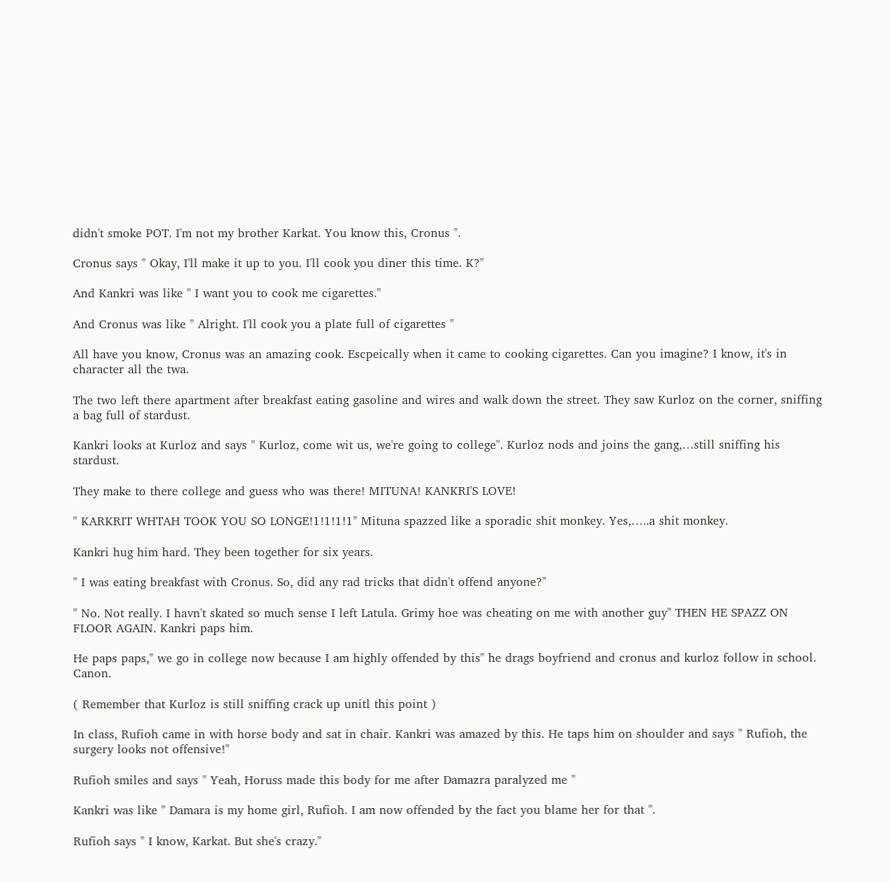didn't smoke POT. I'm not my brother Karkat. You know this, Cronus ".

Cronus says " Okay, I'll make it up to you. I'll cook you diner this time. K?"

And Kankri was like " I want you to cook me cigarettes."

And Cronus was like " Alright. I'll cook you a plate full of cigarettes "

All have you know, Cronus was an amazing cook. Escpeically when it came to cooking cigarettes. Can you imagine? I know, it's in character all the twa.

The two left there apartment after breakfast eating gasoline and wires and walk down the street. They saw Kurloz on the corner, sniffing a bag full of stardust.

Kankri looks at Kurloz and says " Kurloz, come wit us, we're going to college". Kurloz nods and joins the gang,…still sniffing his stardust.

They make to there college and guess who was there! MITUNA! KANKRI'S LOVE!

" KARKRIT WHTAH TOOK YOU SO LONGE!1!1!1!1" Mituna spazzed like a sporadic shit monkey. Yes,…..a shit monkey.

Kankri hug him hard. They been together for six years.

" I was eating breakfast with Cronus. So, did any rad tricks that didn't offend anyone?"

" No. Not really. I havn't skated so much sense I left Latula. Grimy hoe was cheating on me with another guy" THEN HE SPAZZ ON FLOOR AGAIN. Kankri paps him.

He paps paps," we go in college now because I am highly offended by this" he drags boyfriend and cronus and kurloz follow in school. Canon.

( Remember that Kurloz is still sniffing crack up unitl this point )

In class, Rufioh came in with horse body and sat in chair. Kankri was amazed by this. He taps him on shoulder and says " Rufioh, the surgery looks not offensive!"

Rufioh smiles and says " Yeah, Horuss made this body for me after Damazra paralyzed me "

Kankri was like " Damara is my home girl, Rufioh. I am now offended by the fact you blame her for that ".

Rufioh says " I know, Karkat. But she's crazy."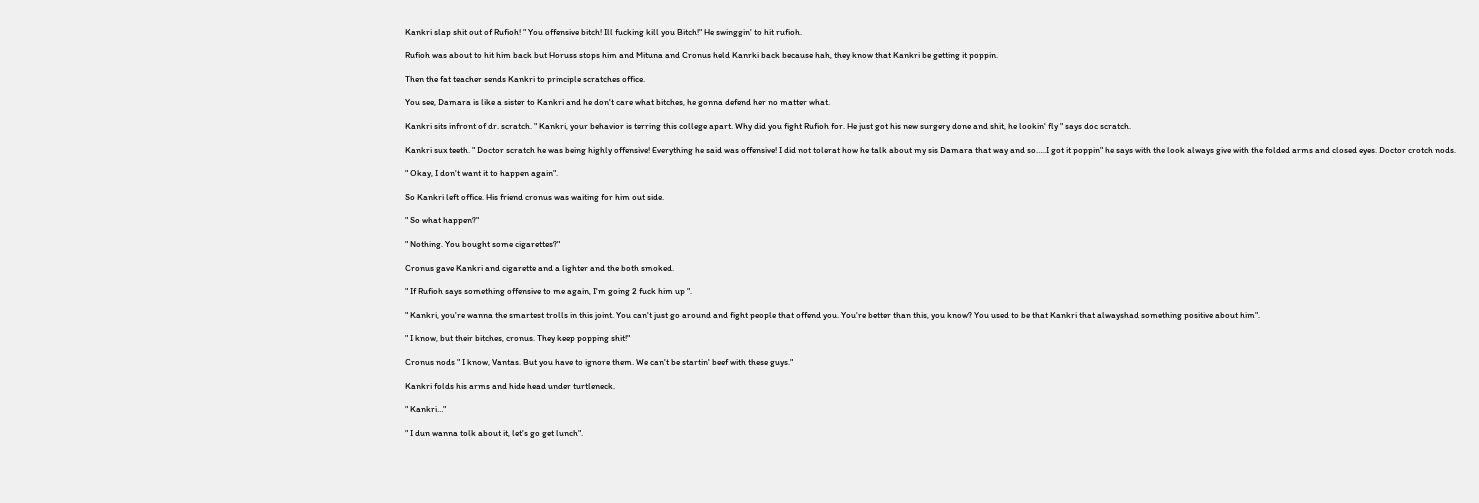Kankri slap shit out of Rufioh! " You offensive bitch! Ill fucking kill you Bitch!" He swinggin' to hit rufioh.

Rufioh was about to hit him back but Horuss stops him and Mituna and Cronus held Kanrki back because hah, they know that Kankri be getting it poppin.

Then the fat teacher sends Kankri to principle scratches office.

You see, Damara is like a sister to Kankri and he don't care what bitches, he gonna defend her no matter what.

Kankri sits infront of dr. scratch. " Kankri, your behavior is terring this college apart. Why did you fight Rufioh for. He just got his new surgery done and shit, he lookin' fly " says doc scratch.

Kankri sux teeth. " Doctor scratch he was being highly offensive! Everything he said was offensive! I did not tolerat how he talk about my sis Damara that way and so…..I got it poppin" he says with the look always give with the folded arms and closed eyes. Doctor crotch nods.

" Okay, I don't want it to happen again".

So Kankri left office. His friend cronus was waiting for him out side.

" So what happen?"

" Nothing. You bought some cigarettes?"

Cronus gave Kankri and cigarette and a lighter and the both smoked.

" If Rufioh says something offensive to me again, I'm going 2 fuck him up ".

" Kankri, you're wanna the smartest trolls in this joint. You can't just go around and fight people that offend you. You're better than this, you know? You used to be that Kankri that alwayshad something positive about him".

" I know, but their bitches, cronus. They keep popping shit!"

Cronus nods " I know, Vantas. But you have to ignore them. We can't be startin' beef with these guys."

Kankri folds his arms and hide head under turtleneck.

" Kankri…"

" I dun wanna tolk about it, let's go get lunch".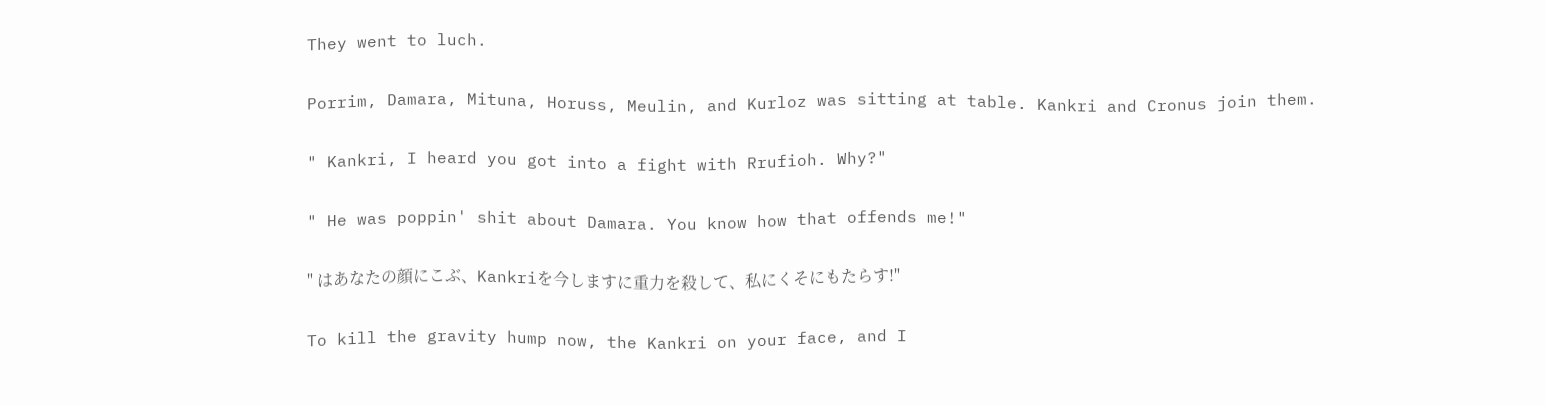They went to luch.

Porrim, Damara, Mituna, Horuss, Meulin, and Kurloz was sitting at table. Kankri and Cronus join them.

" Kankri, I heard you got into a fight with Rrufioh. Why?"

" He was poppin' shit about Damara. You know how that offends me!"

" はあなたの顔にこぶ、Kankriを今しますに重力を殺して、私にくそにもたらす!"

To kill the gravity hump now, the Kankri on your face, and I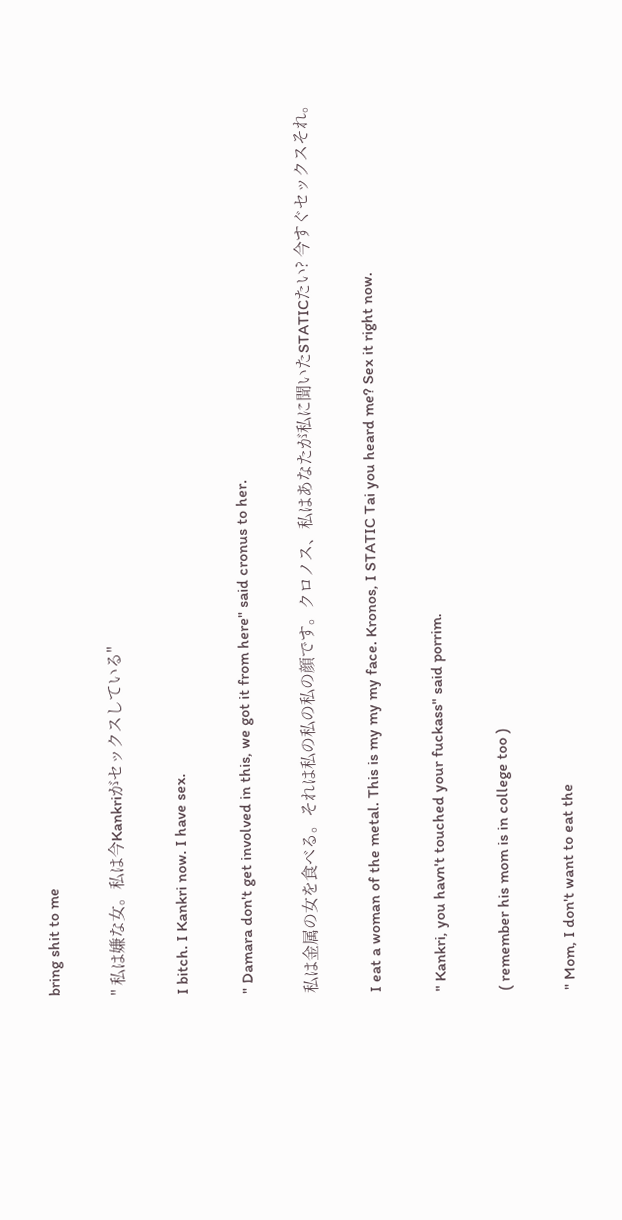bring shit to me

" 私は嫌な女。私は今Kankriがセックスしている"

I bitch. I Kankri now. I have sex.

" Damara don't get involved in this, we got it from here" said cronus to her.

私は金属の女を食べる。それは私の私の私の顔です。クロノス、私はあなたが私に聞いたSTATICたい? 今すぐセックスそれ。

I eat a woman of the metal. This is my my my face. Kronos, I STATIC Tai you heard me? Sex it right now.

" Kankri, you havn't touched your fuckass" said porrim.

( remember his mom is in college too )

" Mom, I don't want to eat the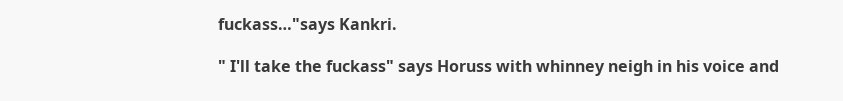fuckass…"says Kankri.

" I'll take the fuckass" says Horuss with whinney neigh in his voice and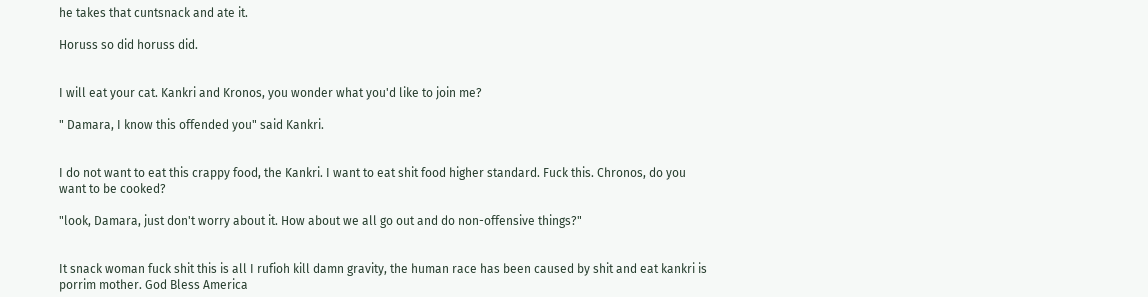he takes that cuntsnack and ate it.

Horuss so did horuss did.


I will eat your cat. Kankri and Kronos, you wonder what you'd like to join me?

" Damara, I know this offended you" said Kankri.


I do not want to eat this crappy food, the Kankri. I want to eat shit food higher standard. Fuck this. Chronos, do you want to be cooked?

"look, Damara, just don't worry about it. How about we all go out and do non-offensive things?"


It snack woman fuck shit this is all I rufioh kill damn gravity, the human race has been caused by shit and eat kankri is porrim mother. God Bless America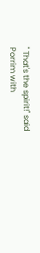" That's the spirit!" said Porrim with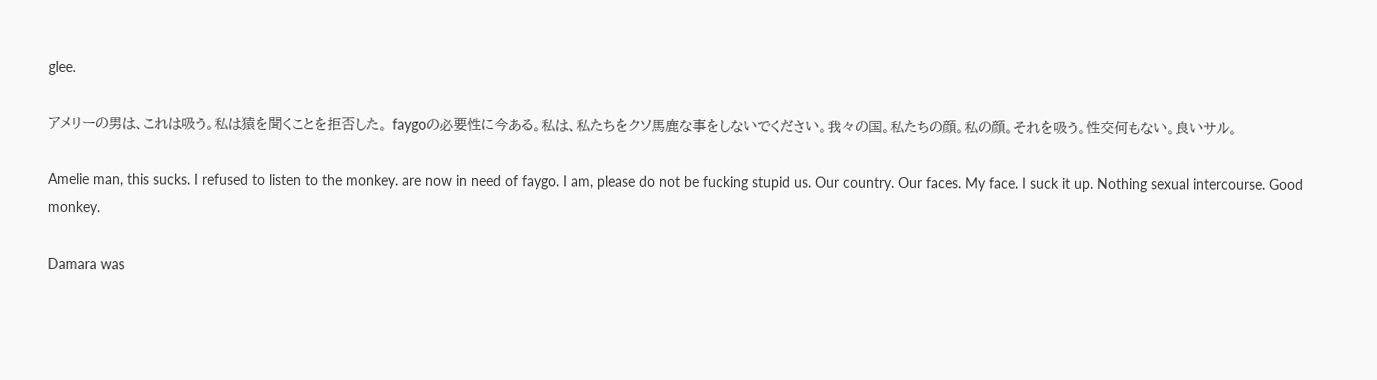glee.

アメリーの男は、これは吸う。私は猿を聞くことを拒否した。 faygoの必要性に今ある。私は、私たちをクソ馬鹿な事をしないでください。我々の国。私たちの顔。私の顔。それを吸う。性交何もない。良いサル。

Amelie man, this sucks. I refused to listen to the monkey. are now in need of faygo. I am, please do not be fucking stupid us. Our country. Our faces. My face. I suck it up. Nothing sexual intercourse. Good monkey.

Damara was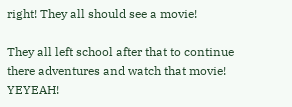right! They all should see a movie!

They all left school after that to continue there adventures and watch that movie! YEYEAH!